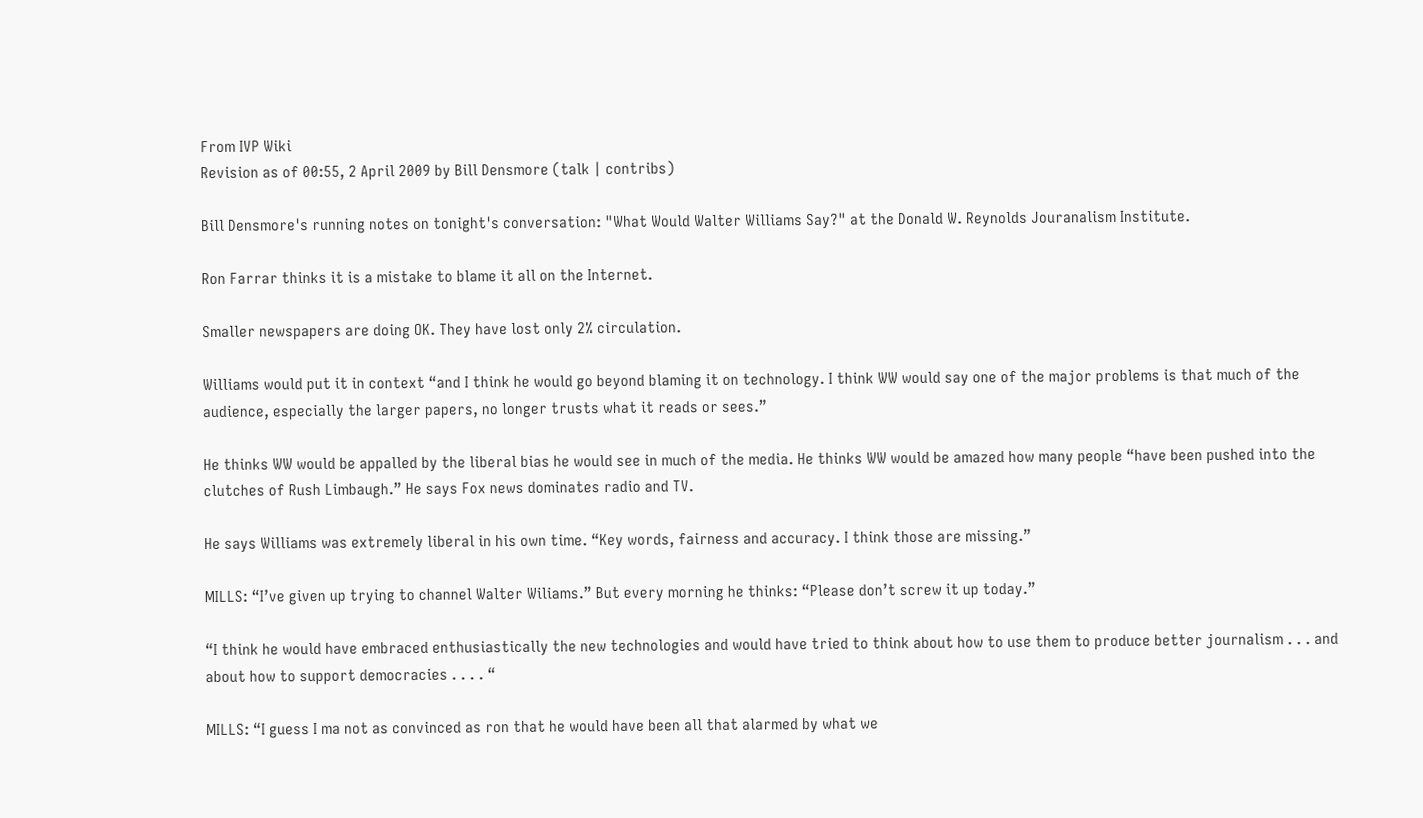From IVP Wiki
Revision as of 00:55, 2 April 2009 by Bill Densmore (talk | contribs)

Bill Densmore's running notes on tonight's conversation: "What Would Walter Williams Say?" at the Donald W. Reynolds Jouranalism Institute.

Ron Farrar thinks it is a mistake to blame it all on the Internet.

Smaller newspapers are doing OK. They have lost only 2% circulation.

Williams would put it in context “and I think he would go beyond blaming it on technology. I think WW would say one of the major problems is that much of the audience, especially the larger papers, no longer trusts what it reads or sees.”

He thinks WW would be appalled by the liberal bias he would see in much of the media. He thinks WW would be amazed how many people “have been pushed into the clutches of Rush Limbaugh.” He says Fox news dominates radio and TV.

He says Williams was extremely liberal in his own time. “Key words, fairness and accuracy. I think those are missing.”

MILLS: “I’ve given up trying to channel Walter Wiliams.” But every morning he thinks: “Please don’t screw it up today.”

“I think he would have embraced enthusiastically the new technologies and would have tried to think about how to use them to produce better journalism . . . and about how to support democracies . . . . “

MILLS: “I guess I ma not as convinced as ron that he would have been all that alarmed by what we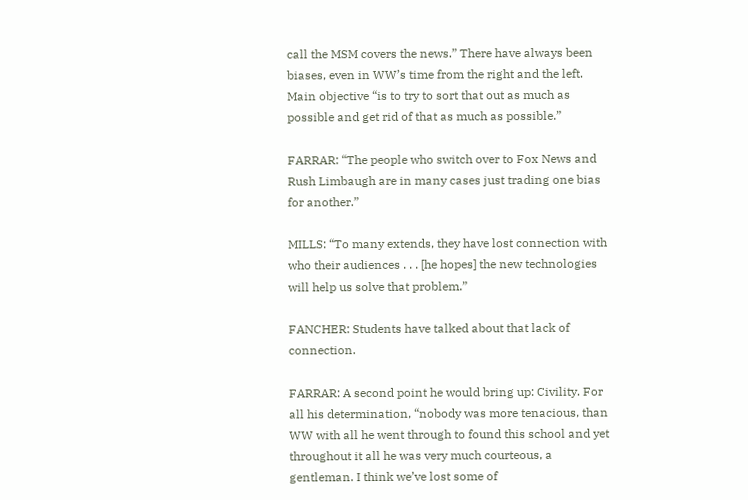call the MSM covers the news.” There have always been biases, even in WW’s time from the right and the left. Main objective “is to try to sort that out as much as possible and get rid of that as much as possible.”

FARRAR: “The people who switch over to Fox News and Rush Limbaugh are in many cases just trading one bias for another.”

MILLS: “To many extends, they have lost connection with who their audiences . . . [he hopes] the new technologies will help us solve that problem.”

FANCHER: Students have talked about that lack of connection.

FARRAR: A second point he would bring up: Civility. For all his determination, “nobody was more tenacious, than WW with all he went through to found this school and yet throughout it all he was very much courteous, a gentleman. I think we’ve lost some of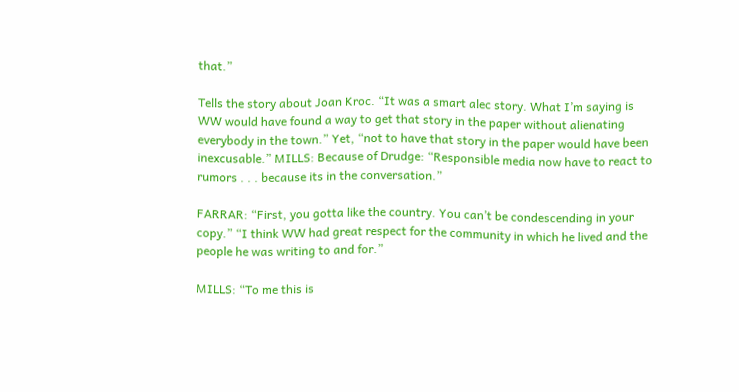that.”

Tells the story about Joan Kroc. “It was a smart alec story. What I’m saying is WW would have found a way to get that story in the paper without alienating everybody in the town.” Yet, “not to have that story in the paper would have been inexcusable.” MILLS: Because of Drudge: “Responsible media now have to react to rumors . . . because its in the conversation.”

FARRAR: “First, you gotta like the country. You can’t be condescending in your copy.” “I think WW had great respect for the community in which he lived and the people he was writing to and for.”

MILLS: “To me this is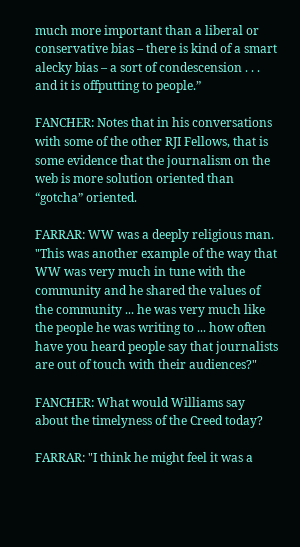much more important than a liberal or conservative bias – there is kind of a smart alecky bias – a sort of condescension . . . and it is offputting to people.”

FANCHER: Notes that in his conversations with some of the other RJI Fellows, that is some evidence that the journalism on the web is more solution oriented than “gotcha” oriented.

FARRAR: WW was a deeply religious man. "This was another example of the way that WW was very much in tune with the community and he shared the values of the community ... he was very much like the people he was writing to ... how often have you heard people say that journalists are out of touch with their audiences?"

FANCHER: What would Williams say about the timelyness of the Creed today?

FARRAR: "I think he might feel it was a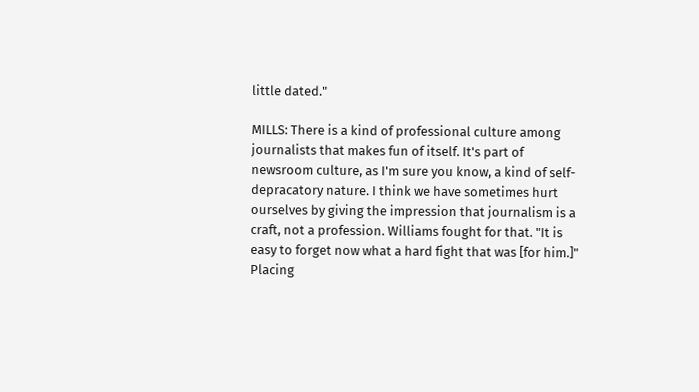little dated."

MILLS: There is a kind of professional culture among journalists that makes fun of itself. It's part of newsroom culture, as I'm sure you know, a kind of self-depracatory nature. I think we have sometimes hurt ourselves by giving the impression that journalism is a craft, not a profession. Williams fought for that. "It is easy to forget now what a hard fight that was [for him.]" Placing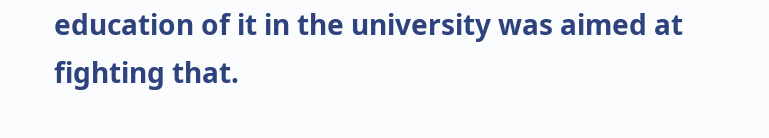education of it in the university was aimed at fighting that.